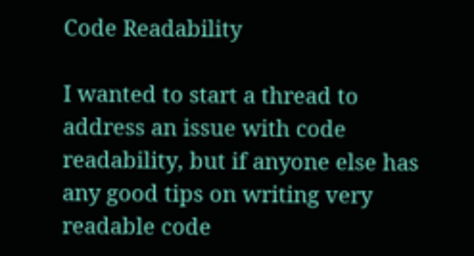Code Readability

I wanted to start a thread to address an issue with code readability, but if anyone else has any good tips on writing very readable code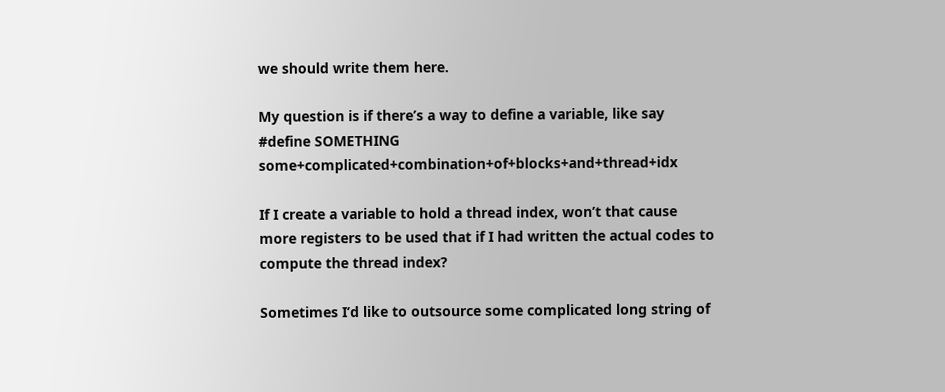we should write them here.

My question is if there’s a way to define a variable, like say #define SOMETHING some+complicated+combination+of+blocks+and+thread+idx

If I create a variable to hold a thread index, won’t that cause more registers to be used that if I had written the actual codes to compute the thread index?

Sometimes I’d like to outsource some complicated long string of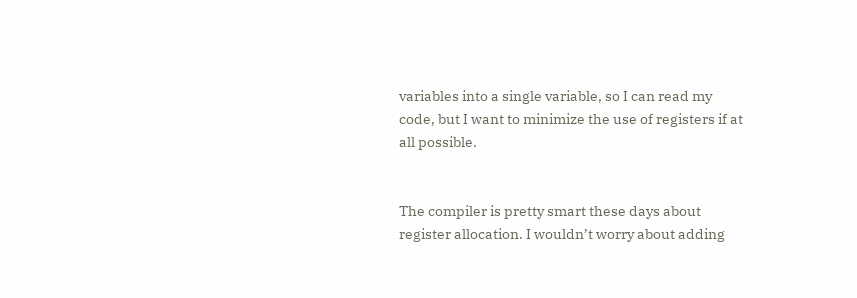variables into a single variable, so I can read my code, but I want to minimize the use of registers if at all possible.


The compiler is pretty smart these days about register allocation. I wouldn’t worry about adding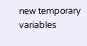new temporary variables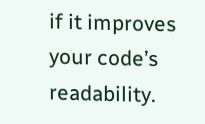if it improves your code’s readability.